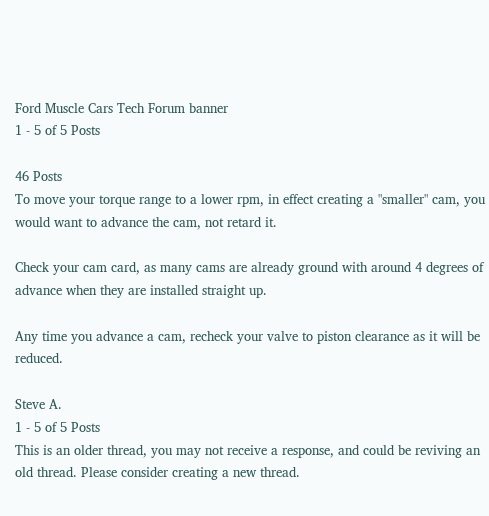Ford Muscle Cars Tech Forum banner
1 - 5 of 5 Posts

46 Posts
To move your torque range to a lower rpm, in effect creating a "smaller" cam, you would want to advance the cam, not retard it.

Check your cam card, as many cams are already ground with around 4 degrees of advance when they are installed straight up.

Any time you advance a cam, recheck your valve to piston clearance as it will be reduced.

Steve A.
1 - 5 of 5 Posts
This is an older thread, you may not receive a response, and could be reviving an old thread. Please consider creating a new thread.